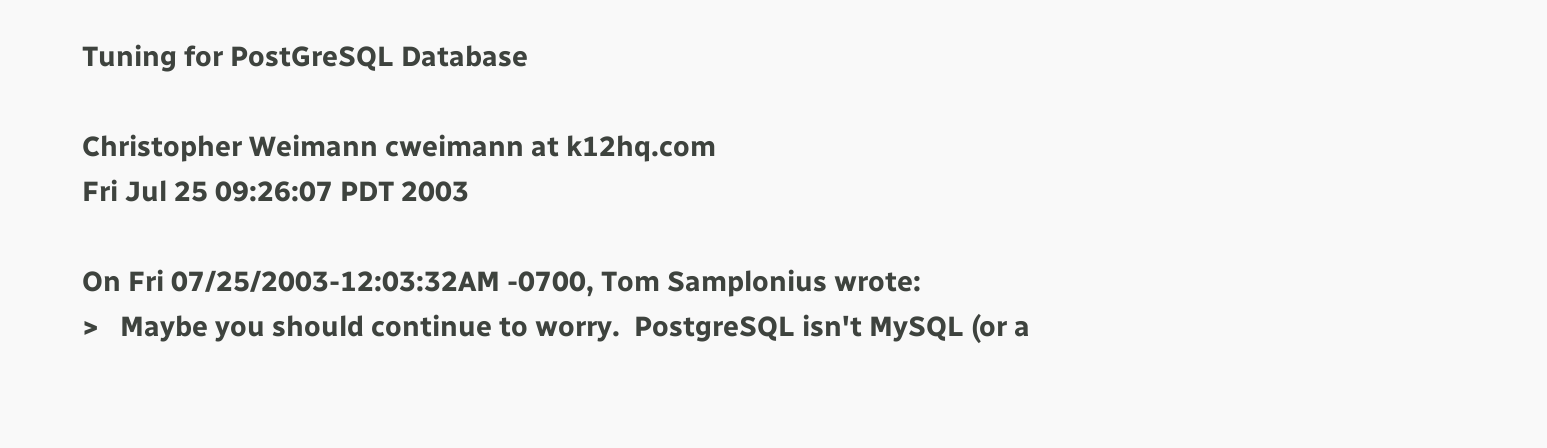Tuning for PostGreSQL Database

Christopher Weimann cweimann at k12hq.com
Fri Jul 25 09:26:07 PDT 2003

On Fri 07/25/2003-12:03:32AM -0700, Tom Samplonius wrote:
>   Maybe you should continue to worry.  PostgreSQL isn't MySQL (or a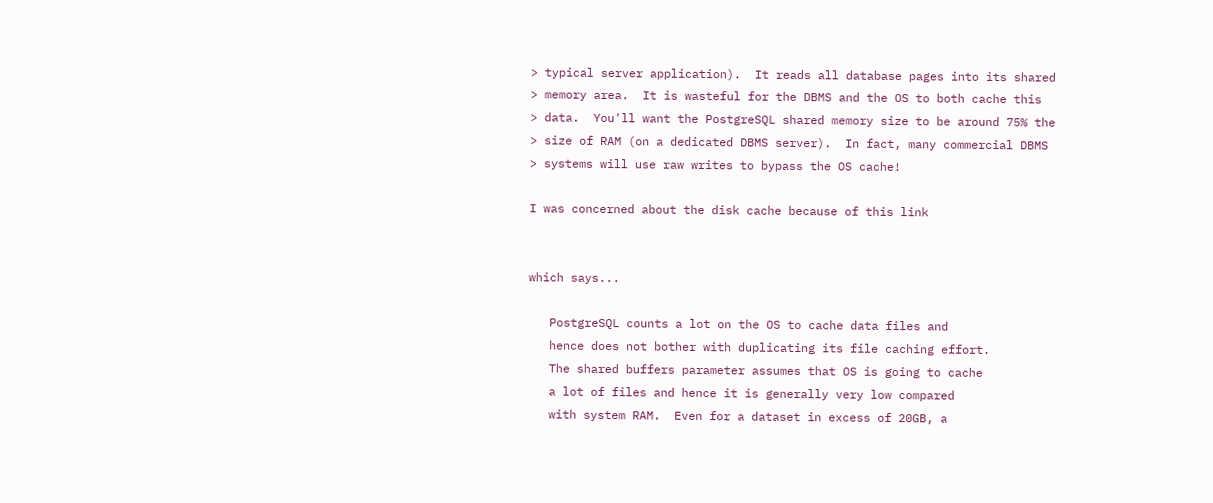> typical server application).  It reads all database pages into its shared
> memory area.  It is wasteful for the DBMS and the OS to both cache this
> data.  You'll want the PostgreSQL shared memory size to be around 75% the
> size of RAM (on a dedicated DBMS server).  In fact, many commercial DBMS
> systems will use raw writes to bypass the OS cache!

I was concerned about the disk cache because of this link


which says...

   PostgreSQL counts a lot on the OS to cache data files and
   hence does not bother with duplicating its file caching effort.
   The shared buffers parameter assumes that OS is going to cache
   a lot of files and hence it is generally very low compared
   with system RAM.  Even for a dataset in excess of 20GB, a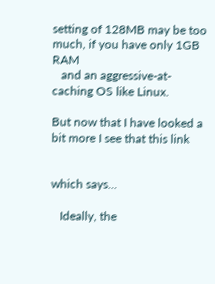setting of 128MB may be too much, if you have only 1GB RAM
   and an aggressive-at-caching OS like Linux.

But now that I have looked a bit more I see that this link


which says...

   Ideally, the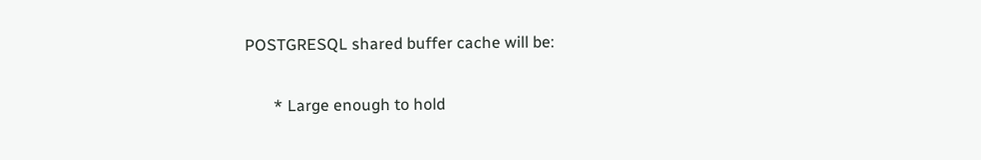POSTGRESQL shared buffer cache will be:

       * Large enough to hold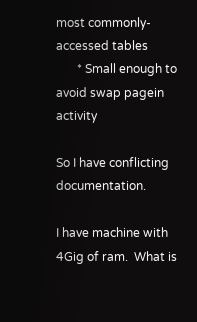most commonly-accessed tables
       * Small enough to avoid swap pagein activity

So I have conflicting documentation.

I have machine with 4Gig of ram.  What is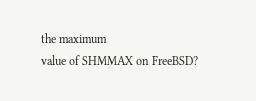the maximum
value of SHMMAX on FreeBSD?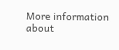More information about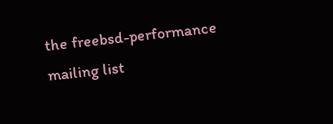the freebsd-performance mailing list